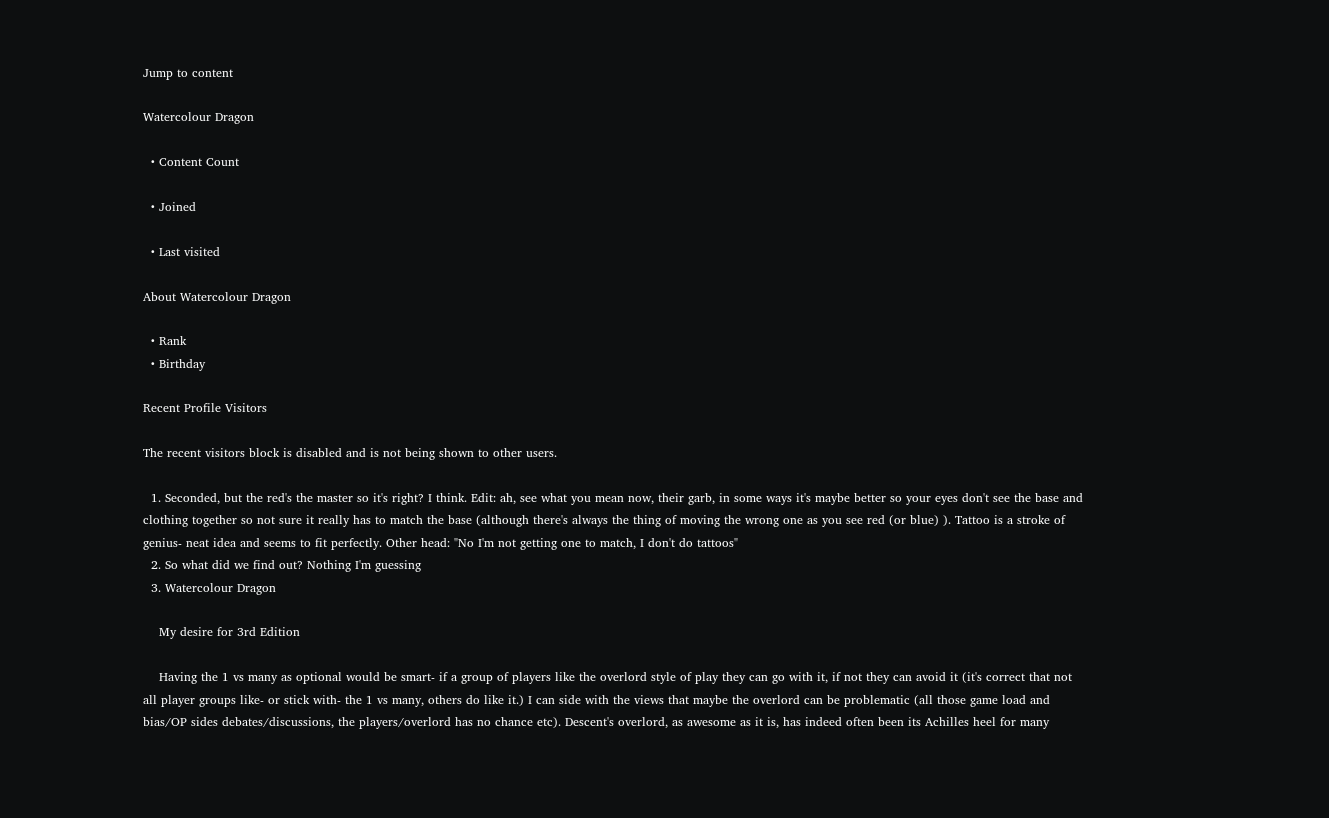Jump to content

Watercolour Dragon

  • Content Count

  • Joined

  • Last visited

About Watercolour Dragon

  • Rank
  • Birthday

Recent Profile Visitors

The recent visitors block is disabled and is not being shown to other users.

  1. Seconded, but the red's the master so it's right? I think. Edit: ah, see what you mean now, their garb, in some ways it's maybe better so your eyes don't see the base and clothing together so not sure it really has to match the base (although there's always the thing of moving the wrong one as you see red (or blue) ). Tattoo is a stroke of genius- neat idea and seems to fit perfectly. Other head: "No I'm not getting one to match, I don't do tattoos"
  2. So what did we find out? Nothing I'm guessing
  3. Watercolour Dragon

    My desire for 3rd Edition

    Having the 1 vs many as optional would be smart- if a group of players like the overlord style of play they can go with it, if not they can avoid it (it's correct that not all player groups like- or stick with- the 1 vs many, others do like it.) I can side with the views that maybe the overlord can be problematic (all those game load and bias/OP sides debates/discussions, the players/overlord has no chance etc). Descent's overlord, as awesome as it is, has indeed often been its Achilles heel for many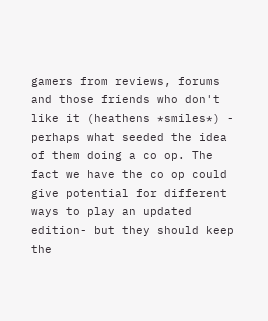gamers from reviews, forums and those friends who don't like it (heathens *smiles*) - perhaps what seeded the idea of them doing a co op. The fact we have the co op could give potential for different ways to play an updated edition- but they should keep the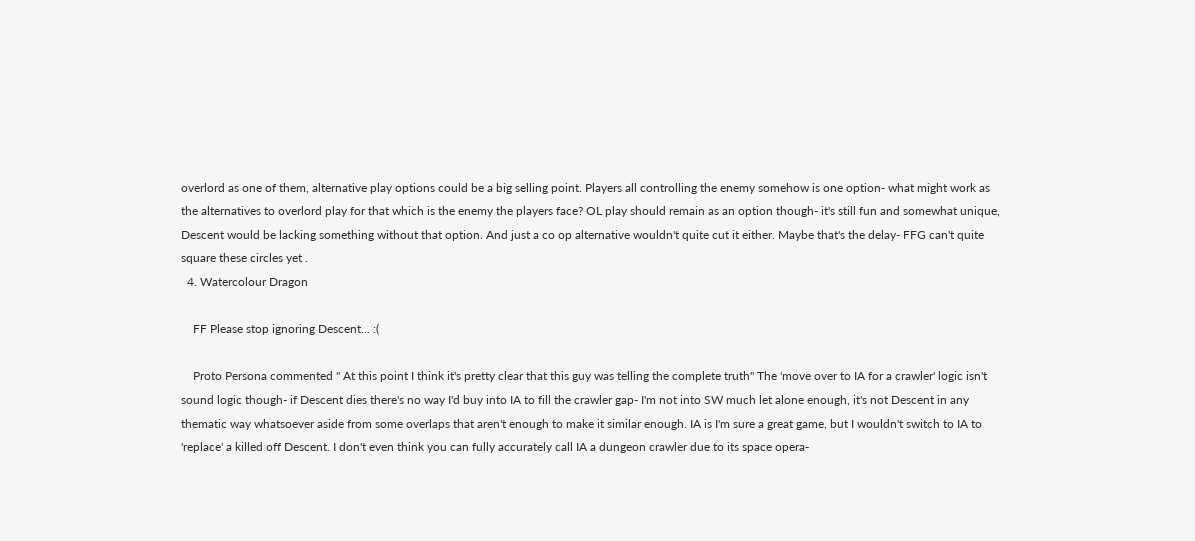overlord as one of them, alternative play options could be a big selling point. Players all controlling the enemy somehow is one option- what might work as the alternatives to overlord play for that which is the enemy the players face? OL play should remain as an option though- it's still fun and somewhat unique, Descent would be lacking something without that option. And just a co op alternative wouldn't quite cut it either. Maybe that's the delay- FFG can't quite square these circles yet .
  4. Watercolour Dragon

    FF Please stop ignoring Descent... :(

    Proto Persona commented " At this point I think it's pretty clear that this guy was telling the complete truth" The 'move over to IA for a crawler' logic isn't sound logic though- if Descent dies there's no way I'd buy into IA to fill the crawler gap- I'm not into SW much let alone enough, it's not Descent in any thematic way whatsoever aside from some overlaps that aren't enough to make it similar enough. IA is I'm sure a great game, but I wouldn't switch to IA to 'replace' a killed off Descent. I don't even think you can fully accurately call IA a dungeon crawler due to its space opera-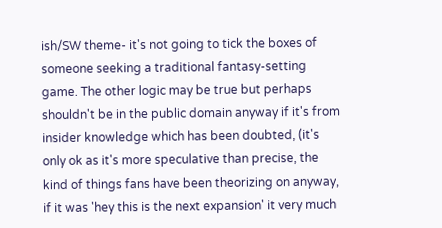ish/SW theme- it's not going to tick the boxes of someone seeking a traditional fantasy-setting game. The other logic may be true but perhaps shouldn't be in the public domain anyway if it's from insider knowledge which has been doubted, (it's only ok as it's more speculative than precise, the kind of things fans have been theorizing on anyway, if it was 'hey this is the next expansion' it very much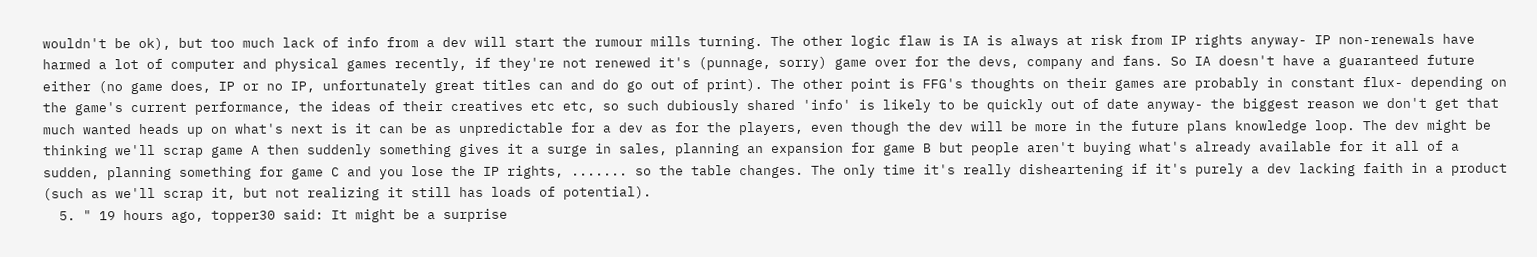wouldn't be ok), but too much lack of info from a dev will start the rumour mills turning. The other logic flaw is IA is always at risk from IP rights anyway- IP non-renewals have harmed a lot of computer and physical games recently, if they're not renewed it's (punnage, sorry) game over for the devs, company and fans. So IA doesn't have a guaranteed future either (no game does, IP or no IP, unfortunately great titles can and do go out of print). The other point is FFG's thoughts on their games are probably in constant flux- depending on the game's current performance, the ideas of their creatives etc etc, so such dubiously shared 'info' is likely to be quickly out of date anyway- the biggest reason we don't get that much wanted heads up on what's next is it can be as unpredictable for a dev as for the players, even though the dev will be more in the future plans knowledge loop. The dev might be thinking we'll scrap game A then suddenly something gives it a surge in sales, planning an expansion for game B but people aren't buying what's already available for it all of a sudden, planning something for game C and you lose the IP rights, ....... so the table changes. The only time it's really disheartening if it's purely a dev lacking faith in a product (such as we'll scrap it, but not realizing it still has loads of potential).
  5. " 19 hours ago, topper30 said: It might be a surprise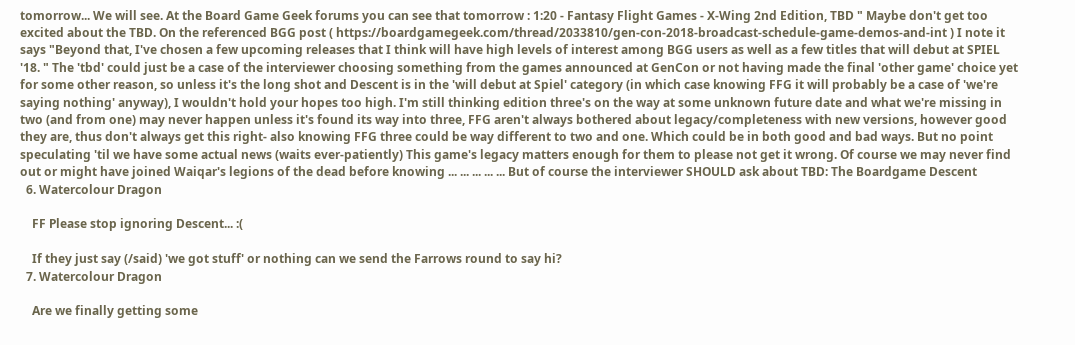tomorrow... We will see. At the Board Game Geek forums you can see that tomorrow : 1:20 - Fantasy Flight Games - X-Wing 2nd Edition, TBD " Maybe don't get too excited about the TBD. On the referenced BGG post ( https://boardgamegeek.com/thread/2033810/gen-con-2018-broadcast-schedule-game-demos-and-int ) I note it says "Beyond that, I've chosen a few upcoming releases that I think will have high levels of interest among BGG users as well as a few titles that will debut at SPIEL '18. " The 'tbd' could just be a case of the interviewer choosing something from the games announced at GenCon or not having made the final 'other game' choice yet for some other reason, so unless it's the long shot and Descent is in the 'will debut at Spiel' category (in which case knowing FFG it will probably be a case of 'we're saying nothing' anyway), I wouldn't hold your hopes too high. I'm still thinking edition three's on the way at some unknown future date and what we're missing in two (and from one) may never happen unless it's found its way into three, FFG aren't always bothered about legacy/completeness with new versions, however good they are, thus don't always get this right- also knowing FFG three could be way different to two and one. Which could be in both good and bad ways. But no point speculating 'til we have some actual news (waits ever-patiently) This game's legacy matters enough for them to please not get it wrong. Of course we may never find out or might have joined Waiqar's legions of the dead before knowing ... ... ... ... ... But of course the interviewer SHOULD ask about TBD: The Boardgame Descent
  6. Watercolour Dragon

    FF Please stop ignoring Descent... :(

    If they just say (/said) 'we got stuff' or nothing can we send the Farrows round to say hi?
  7. Watercolour Dragon

    Are we finally getting some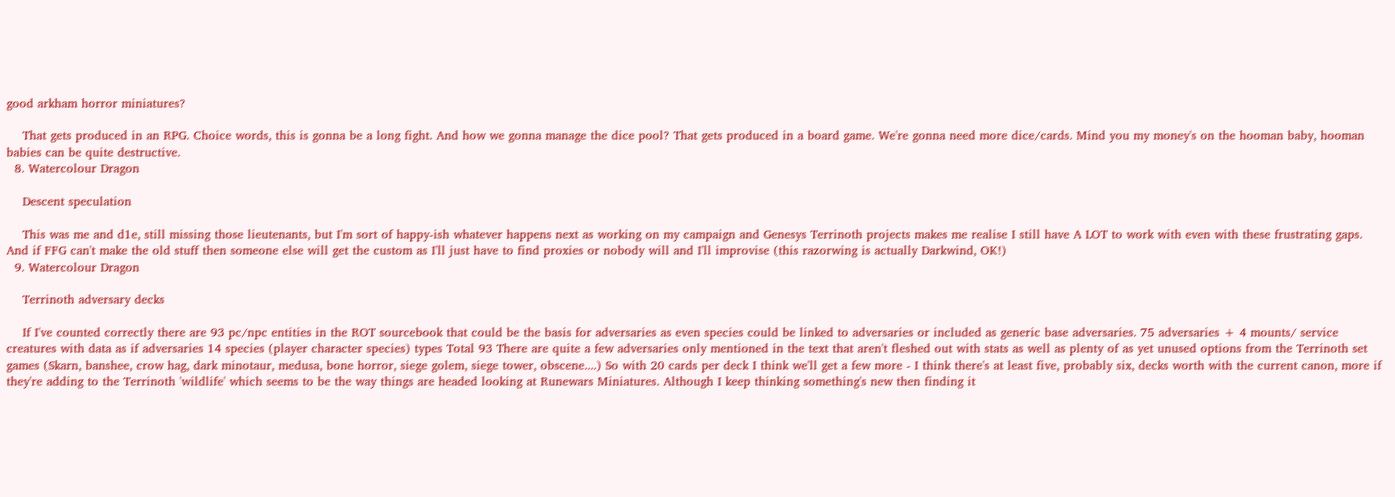good arkham horror miniatures?

    That gets produced in an RPG. Choice words, this is gonna be a long fight. And how we gonna manage the dice pool? That gets produced in a board game. We're gonna need more dice/cards. Mind you my money's on the hooman baby, hooman babies can be quite destructive.
  8. Watercolour Dragon

    Descent speculation

    This was me and d1e, still missing those lieutenants, but I'm sort of happy-ish whatever happens next as working on my campaign and Genesys Terrinoth projects makes me realise I still have A LOT to work with even with these frustrating gaps. And if FFG can't make the old stuff then someone else will get the custom as I'll just have to find proxies or nobody will and I'll improvise (this razorwing is actually Darkwind, OK!)
  9. Watercolour Dragon

    Terrinoth adversary decks

    If I've counted correctly there are 93 pc/npc entities in the ROT sourcebook that could be the basis for adversaries as even species could be linked to adversaries or included as generic base adversaries. 75 adversaries + 4 mounts/ service creatures with data as if adversaries 14 species (player character species) types Total 93 There are quite a few adversaries only mentioned in the text that aren't fleshed out with stats as well as plenty of as yet unused options from the Terrinoth set games (Skarn, banshee, crow hag, dark minotaur, medusa, bone horror, siege golem, siege tower, obscene....) So with 20 cards per deck I think we'll get a few more - I think there's at least five, probably six, decks worth with the current canon, more if they're adding to the Terrinoth 'wildlife' which seems to be the way things are headed looking at Runewars Miniatures. Although I keep thinking something's new then finding it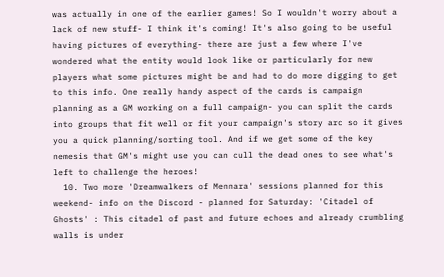was actually in one of the earlier games! So I wouldn't worry about a lack of new stuff- I think it's coming! It's also going to be useful having pictures of everything- there are just a few where I've wondered what the entity would look like or particularly for new players what some pictures might be and had to do more digging to get to this info. One really handy aspect of the cards is campaign planning as a GM working on a full campaign- you can split the cards into groups that fit well or fit your campaign's story arc so it gives you a quick planning/sorting tool. And if we get some of the key nemesis that GM's might use you can cull the dead ones to see what's left to challenge the heroes!
  10. Two more 'Dreamwalkers of Mennara' sessions planned for this weekend- info on the Discord - planned for Saturday: 'Citadel of Ghosts' : This citadel of past and future echoes and already crumbling walls is under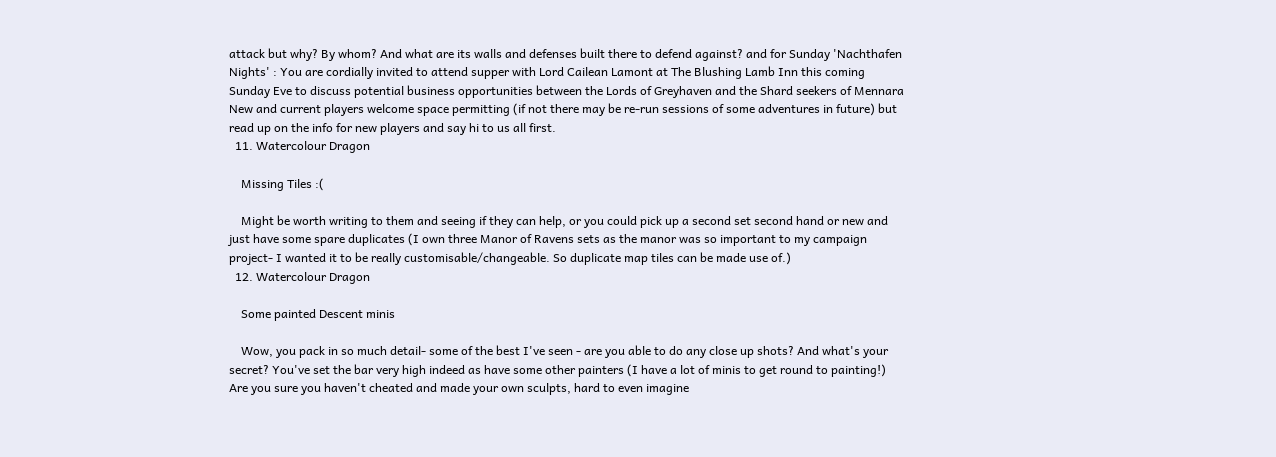attack but why? By whom? And what are its walls and defenses built there to defend against? and for Sunday 'Nachthafen Nights' : You are cordially invited to attend supper with Lord Cailean Lamont at The Blushing Lamb Inn this coming Sunday Eve to discuss potential business opportunities between the Lords of Greyhaven and the Shard seekers of Mennara New and current players welcome space permitting (if not there may be re-run sessions of some adventures in future) but read up on the info for new players and say hi to us all first.
  11. Watercolour Dragon

    Missing Tiles :(

    Might be worth writing to them and seeing if they can help, or you could pick up a second set second hand or new and just have some spare duplicates (I own three Manor of Ravens sets as the manor was so important to my campaign project- I wanted it to be really customisable/changeable. So duplicate map tiles can be made use of.)
  12. Watercolour Dragon

    Some painted Descent minis

    Wow, you pack in so much detail- some of the best I've seen - are you able to do any close up shots? And what's your secret? You've set the bar very high indeed as have some other painters (I have a lot of minis to get round to painting!) Are you sure you haven't cheated and made your own sculpts, hard to even imagine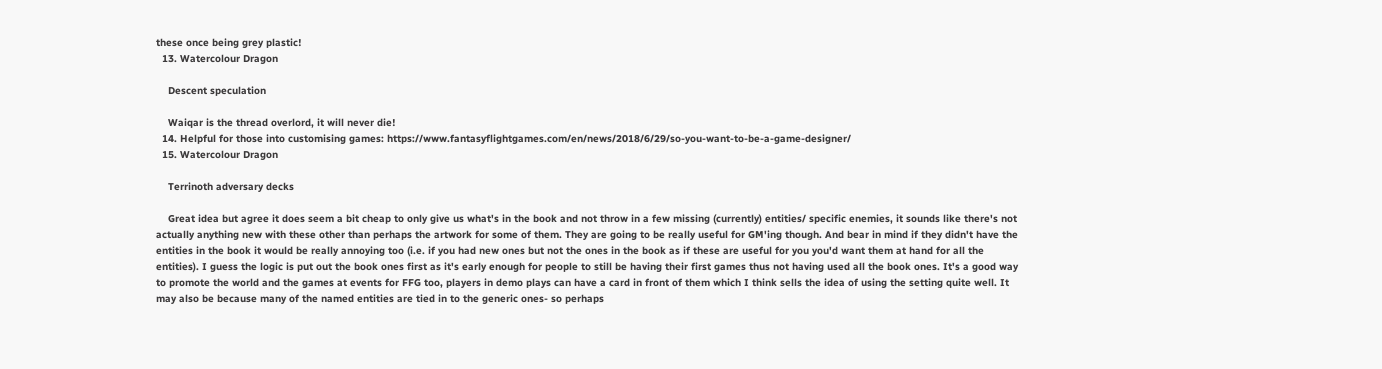these once being grey plastic!
  13. Watercolour Dragon

    Descent speculation

    Waiqar is the thread overlord, it will never die!
  14. Helpful for those into customising games: https://www.fantasyflightgames.com/en/news/2018/6/29/so-you-want-to-be-a-game-designer/
  15. Watercolour Dragon

    Terrinoth adversary decks

    Great idea but agree it does seem a bit cheap to only give us what's in the book and not throw in a few missing (currently) entities/ specific enemies, it sounds like there's not actually anything new with these other than perhaps the artwork for some of them. They are going to be really useful for GM'ing though. And bear in mind if they didn't have the entities in the book it would be really annoying too (i.e. if you had new ones but not the ones in the book as if these are useful for you you'd want them at hand for all the entities). I guess the logic is put out the book ones first as it's early enough for people to still be having their first games thus not having used all the book ones. It's a good way to promote the world and the games at events for FFG too, players in demo plays can have a card in front of them which I think sells the idea of using the setting quite well. It may also be because many of the named entities are tied in to the generic ones- so perhaps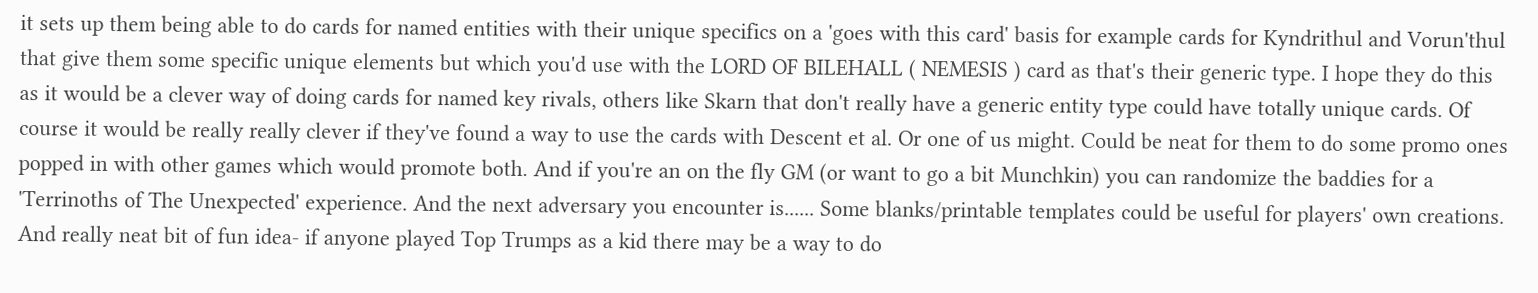it sets up them being able to do cards for named entities with their unique specifics on a 'goes with this card' basis for example cards for Kyndrithul and Vorun'thul that give them some specific unique elements but which you'd use with the LORD OF BILEHALL ( NEMESIS ) card as that's their generic type. I hope they do this as it would be a clever way of doing cards for named key rivals, others like Skarn that don't really have a generic entity type could have totally unique cards. Of course it would be really really clever if they've found a way to use the cards with Descent et al. Or one of us might. Could be neat for them to do some promo ones popped in with other games which would promote both. And if you're an on the fly GM (or want to go a bit Munchkin) you can randomize the baddies for a 'Terrinoths of The Unexpected' experience. And the next adversary you encounter is...... Some blanks/printable templates could be useful for players' own creations. And really neat bit of fun idea- if anyone played Top Trumps as a kid there may be a way to do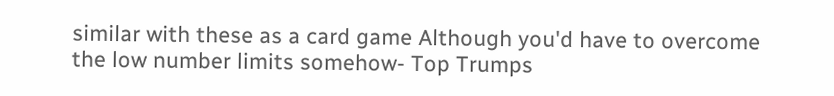similar with these as a card game Although you'd have to overcome the low number limits somehow- Top Trumps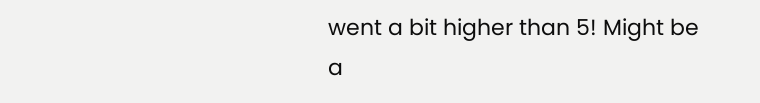went a bit higher than 5! Might be a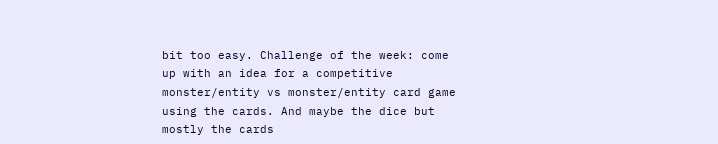bit too easy. Challenge of the week: come up with an idea for a competitive monster/entity vs monster/entity card game using the cards. And maybe the dice but mostly the cards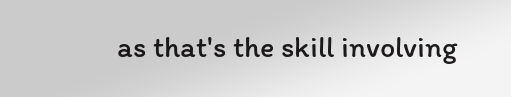as that's the skill involving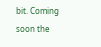bit. Coming soon the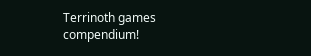Terrinoth games compendium!